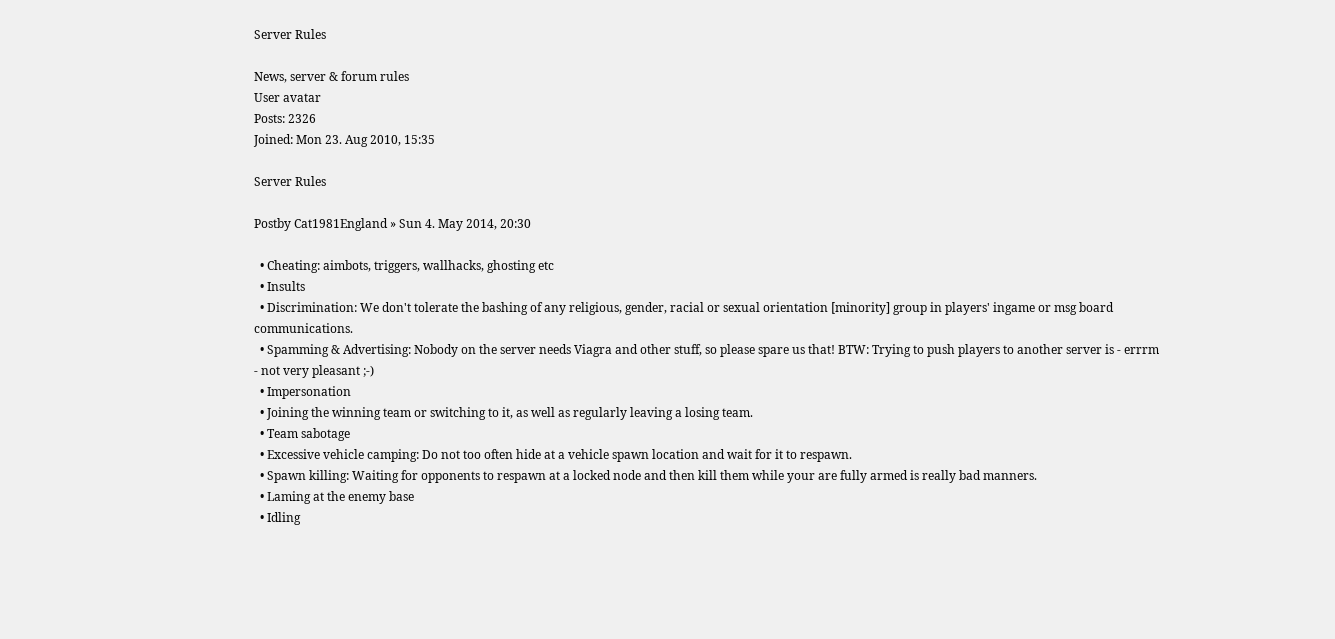Server Rules

News, server & forum rules
User avatar
Posts: 2326
Joined: Mon 23. Aug 2010, 15:35

Server Rules

Postby Cat1981England » Sun 4. May 2014, 20:30

  • Cheating: aimbots, triggers, wallhacks, ghosting etc
  • Insults
  • Discrimination: We don't tolerate the bashing of any religious, gender, racial or sexual orientation [minority] group in players' ingame or msg board communications.
  • Spamming & Advertising: Nobody on the server needs Viagra and other stuff, so please spare us that! BTW: Trying to push players to another server is - errrm - not very pleasant ;-)
  • Impersonation
  • Joining the winning team or switching to it, as well as regularly leaving a losing team.
  • Team sabotage
  • Excessive vehicle camping: Do not too often hide at a vehicle spawn location and wait for it to respawn.
  • Spawn killing: Waiting for opponents to respawn at a locked node and then kill them while your are fully armed is really bad manners.
  • Laming at the enemy base
  • Idling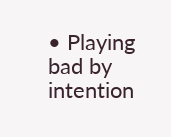• Playing bad by intention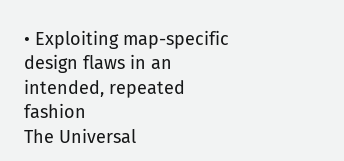• Exploiting map-specific design flaws in an intended, repeated fashion
The Universal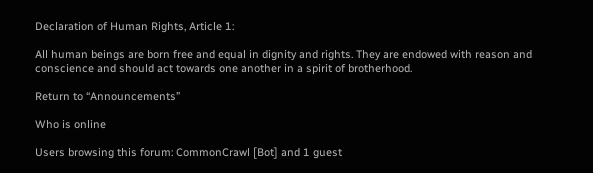Declaration of Human Rights, Article 1:

All human beings are born free and equal in dignity and rights. They are endowed with reason and conscience and should act towards one another in a spirit of brotherhood.

Return to “Announcements”

Who is online

Users browsing this forum: CommonCrawl [Bot] and 1 guest